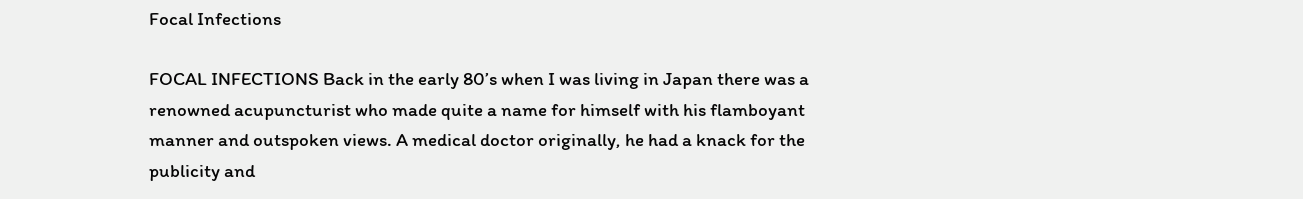Focal Infections

FOCAL INFECTIONS Back in the early 80’s when I was living in Japan there was a renowned acupuncturist who made quite a name for himself with his flamboyant manner and outspoken views. A medical doctor originally, he had a knack for the publicity and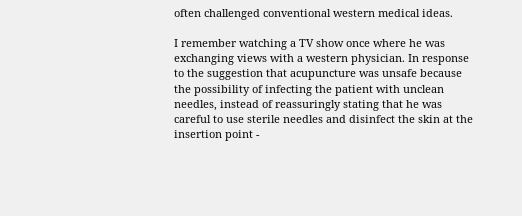often challenged conventional western medical ideas.

I remember watching a TV show once where he was exchanging views with a western physician. In response to the suggestion that acupuncture was unsafe because the possibility of infecting the patient with unclean needles, instead of reassuringly stating that he was careful to use sterile needles and disinfect the skin at the insertion point -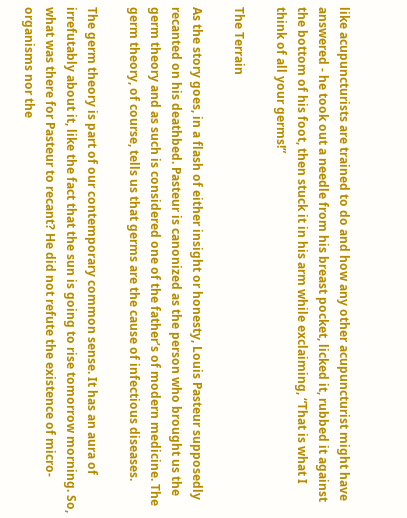like acupuncturists are trained to do and how any other acupuncturist might have answered - he took out a needle from his breast pocket, licked it, rubbed it against the bottom of his foot, then stuck it in his arm while exclaiming, “That is what I think of all your germs!”

The Terrain

As the story goes, in a flash of either insight or honesty, Louis Pasteur supposedly recanted on his deathbed. Pasteur is canonized as the person who brought us the germ theory and as such is considered one of the father’s of modern medicine. The germ theory, of course, tells us that germs are the cause of infectious diseases.

The germ theory is part of our contemporary common sense. It has an aura of irrefutably about it, like the fact that the sun is going to rise tomorrow morning. So, what was there for Pasteur to recant? He did not refute the existence of micro-organisms nor the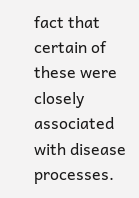fact that certain of these were closely associated with disease processes.